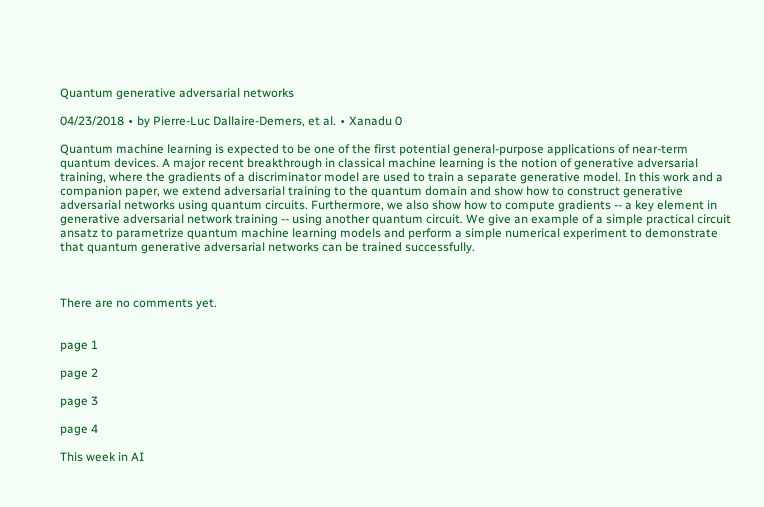Quantum generative adversarial networks

04/23/2018 ∙ by Pierre-Luc Dallaire-Demers, et al. ∙ Xanadu 0

Quantum machine learning is expected to be one of the first potential general-purpose applications of near-term quantum devices. A major recent breakthrough in classical machine learning is the notion of generative adversarial training, where the gradients of a discriminator model are used to train a separate generative model. In this work and a companion paper, we extend adversarial training to the quantum domain and show how to construct generative adversarial networks using quantum circuits. Furthermore, we also show how to compute gradients -- a key element in generative adversarial network training -- using another quantum circuit. We give an example of a simple practical circuit ansatz to parametrize quantum machine learning models and perform a simple numerical experiment to demonstrate that quantum generative adversarial networks can be trained successfully.



There are no comments yet.


page 1

page 2

page 3

page 4

This week in AI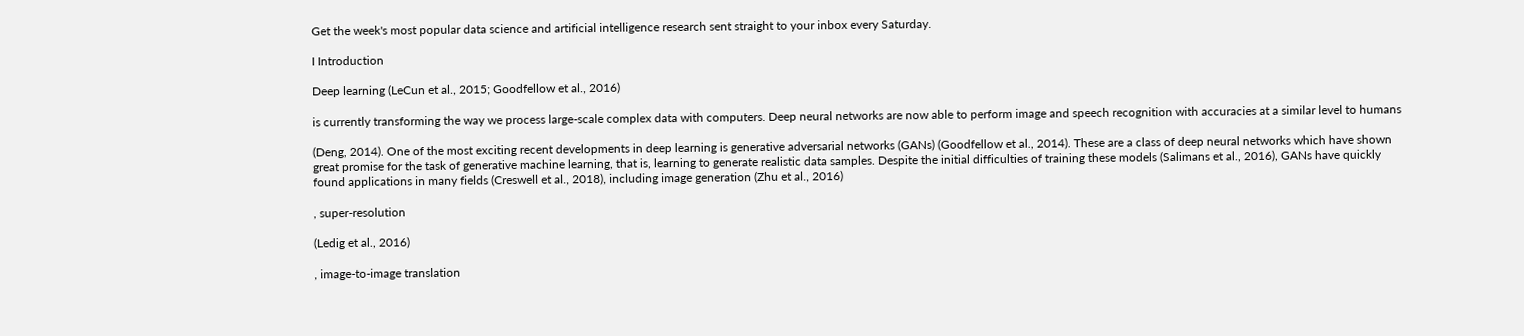Get the week's most popular data science and artificial intelligence research sent straight to your inbox every Saturday.

I Introduction

Deep learning (LeCun et al., 2015; Goodfellow et al., 2016)

is currently transforming the way we process large-scale complex data with computers. Deep neural networks are now able to perform image and speech recognition with accuracies at a similar level to humans

(Deng, 2014). One of the most exciting recent developments in deep learning is generative adversarial networks (GANs) (Goodfellow et al., 2014). These are a class of deep neural networks which have shown great promise for the task of generative machine learning, that is, learning to generate realistic data samples. Despite the initial difficulties of training these models (Salimans et al., 2016), GANs have quickly found applications in many fields (Creswell et al., 2018), including image generation (Zhu et al., 2016)

, super-resolution

(Ledig et al., 2016)

, image-to-image translation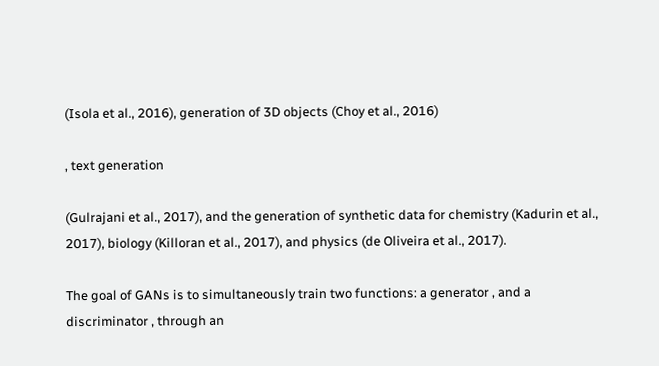(Isola et al., 2016), generation of 3D objects (Choy et al., 2016)

, text generation

(Gulrajani et al., 2017), and the generation of synthetic data for chemistry (Kadurin et al., 2017), biology (Killoran et al., 2017), and physics (de Oliveira et al., 2017).

The goal of GANs is to simultaneously train two functions: a generator , and a discriminator , through an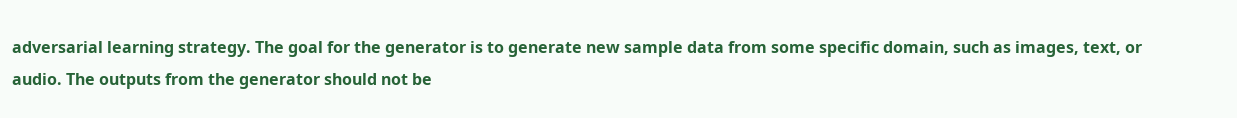adversarial learning strategy. The goal for the generator is to generate new sample data from some specific domain, such as images, text, or audio. The outputs from the generator should not be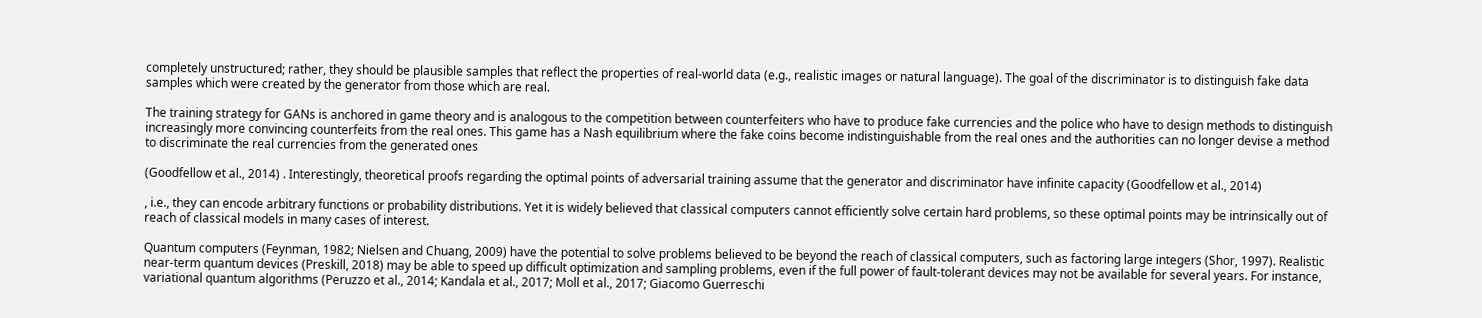completely unstructured; rather, they should be plausible samples that reflect the properties of real-world data (e.g., realistic images or natural language). The goal of the discriminator is to distinguish fake data samples which were created by the generator from those which are real.

The training strategy for GANs is anchored in game theory and is analogous to the competition between counterfeiters who have to produce fake currencies and the police who have to design methods to distinguish increasingly more convincing counterfeits from the real ones. This game has a Nash equilibrium where the fake coins become indistinguishable from the real ones and the authorities can no longer devise a method to discriminate the real currencies from the generated ones

(Goodfellow et al., 2014) . Interestingly, theoretical proofs regarding the optimal points of adversarial training assume that the generator and discriminator have infinite capacity (Goodfellow et al., 2014)

, i.e., they can encode arbitrary functions or probability distributions. Yet it is widely believed that classical computers cannot efficiently solve certain hard problems, so these optimal points may be intrinsically out of reach of classical models in many cases of interest.

Quantum computers (Feynman, 1982; Nielsen and Chuang, 2009) have the potential to solve problems believed to be beyond the reach of classical computers, such as factoring large integers (Shor, 1997). Realistic near-term quantum devices (Preskill, 2018) may be able to speed up difficult optimization and sampling problems, even if the full power of fault-tolerant devices may not be available for several years. For instance, variational quantum algorithms (Peruzzo et al., 2014; Kandala et al., 2017; Moll et al., 2017; Giacomo Guerreschi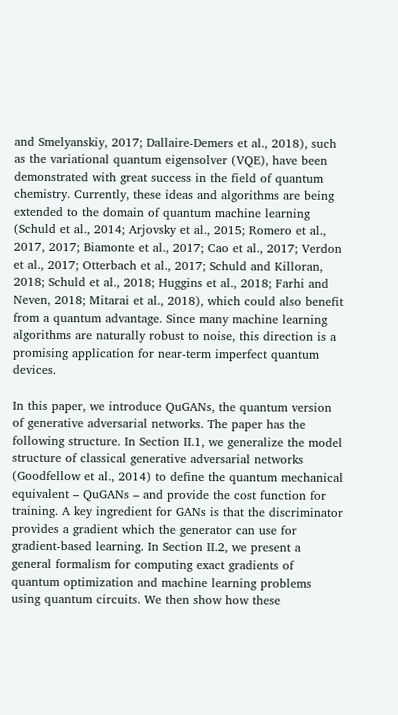and Smelyanskiy, 2017; Dallaire-Demers et al., 2018), such as the variational quantum eigensolver (VQE), have been demonstrated with great success in the field of quantum chemistry. Currently, these ideas and algorithms are being extended to the domain of quantum machine learning (Schuld et al., 2014; Arjovsky et al., 2015; Romero et al., 2017, 2017; Biamonte et al., 2017; Cao et al., 2017; Verdon et al., 2017; Otterbach et al., 2017; Schuld and Killoran, 2018; Schuld et al., 2018; Huggins et al., 2018; Farhi and Neven, 2018; Mitarai et al., 2018), which could also benefit from a quantum advantage. Since many machine learning algorithms are naturally robust to noise, this direction is a promising application for near-term imperfect quantum devices.

In this paper, we introduce QuGANs, the quantum version of generative adversarial networks. The paper has the following structure. In Section II.1, we generalize the model structure of classical generative adversarial networks (Goodfellow et al., 2014) to define the quantum mechanical equivalent – QuGANs – and provide the cost function for training. A key ingredient for GANs is that the discriminator provides a gradient which the generator can use for gradient-based learning. In Section II.2, we present a general formalism for computing exact gradients of quantum optimization and machine learning problems using quantum circuits. We then show how these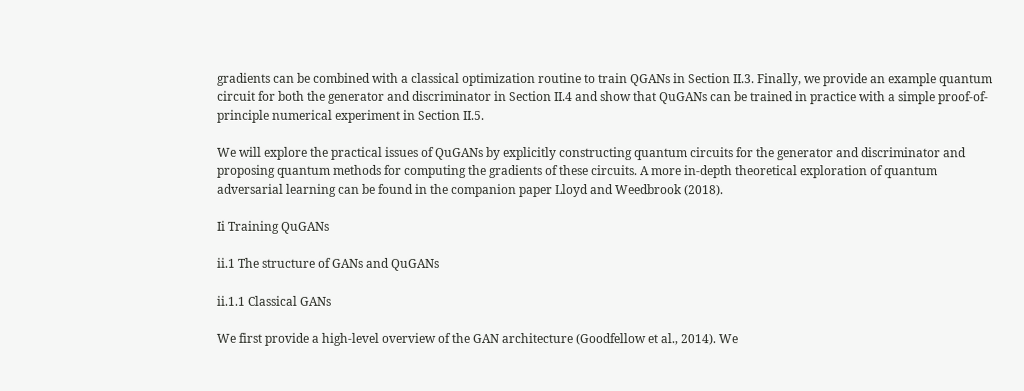gradients can be combined with a classical optimization routine to train QGANs in Section II.3. Finally, we provide an example quantum circuit for both the generator and discriminator in Section II.4 and show that QuGANs can be trained in practice with a simple proof-of-principle numerical experiment in Section II.5.

We will explore the practical issues of QuGANs by explicitly constructing quantum circuits for the generator and discriminator and proposing quantum methods for computing the gradients of these circuits. A more in-depth theoretical exploration of quantum adversarial learning can be found in the companion paper Lloyd and Weedbrook (2018).

Ii Training QuGANs

ii.1 The structure of GANs and QuGANs

ii.1.1 Classical GANs

We first provide a high-level overview of the GAN architecture (Goodfellow et al., 2014). We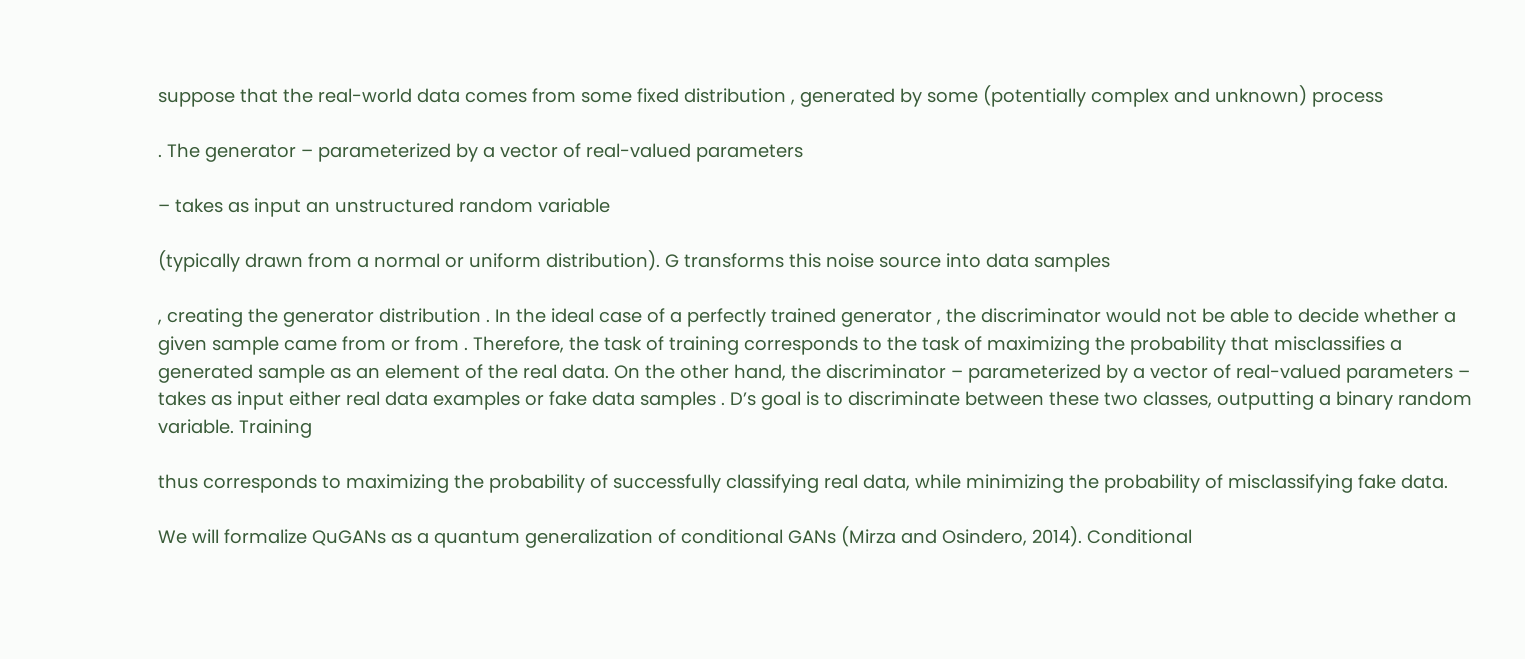suppose that the real-world data comes from some fixed distribution , generated by some (potentially complex and unknown) process

. The generator – parameterized by a vector of real-valued parameters

– takes as input an unstructured random variable

(typically drawn from a normal or uniform distribution). G transforms this noise source into data samples

, creating the generator distribution . In the ideal case of a perfectly trained generator , the discriminator would not be able to decide whether a given sample came from or from . Therefore, the task of training corresponds to the task of maximizing the probability that misclassifies a generated sample as an element of the real data. On the other hand, the discriminator – parameterized by a vector of real-valued parameters – takes as input either real data examples or fake data samples . D’s goal is to discriminate between these two classes, outputting a binary random variable. Training

thus corresponds to maximizing the probability of successfully classifying real data, while minimizing the probability of misclassifying fake data.

We will formalize QuGANs as a quantum generalization of conditional GANs (Mirza and Osindero, 2014). Conditional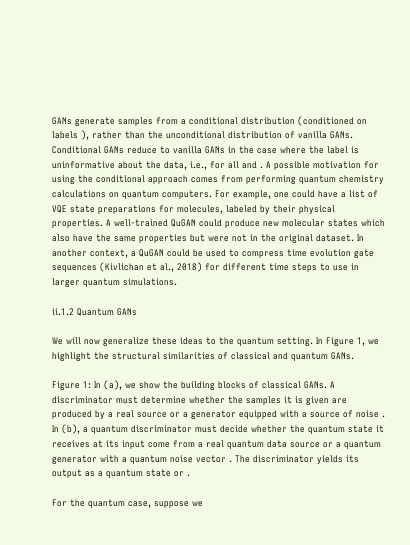GANs generate samples from a conditional distribution (conditioned on labels ), rather than the unconditional distribution of vanilla GANs. Conditional GANs reduce to vanilla GANs in the case where the label is uninformative about the data, i.e., for all and . A possible motivation for using the conditional approach comes from performing quantum chemistry calculations on quantum computers. For example, one could have a list of VQE state preparations for molecules, labeled by their physical properties. A well-trained QuGAN could produce new molecular states which also have the same properties but were not in the original dataset. In another context, a QuGAN could be used to compress time evolution gate sequences (Kivlichan et al., 2018) for different time steps to use in larger quantum simulations.

ii.1.2 Quantum GANs

We will now generalize these ideas to the quantum setting. In Figure 1, we highlight the structural similarities of classical and quantum GANs.

Figure 1: In (a), we show the building blocks of classical GANs. A discriminator must determine whether the samples it is given are produced by a real source or a generator equipped with a source of noise . In (b), a quantum discriminator must decide whether the quantum state it receives at its input come from a real quantum data source or a quantum generator with a quantum noise vector . The discriminator yields its output as a quantum state or .

For the quantum case, suppose we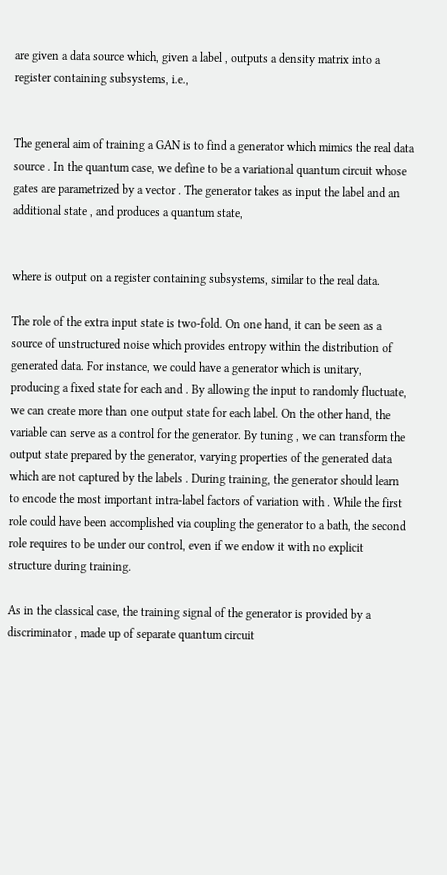are given a data source which, given a label , outputs a density matrix into a register containing subsystems, i.e.,


The general aim of training a GAN is to find a generator which mimics the real data source . In the quantum case, we define to be a variational quantum circuit whose gates are parametrized by a vector . The generator takes as input the label and an additional state , and produces a quantum state,


where is output on a register containing subsystems, similar to the real data.

The role of the extra input state is two-fold. On one hand, it can be seen as a source of unstructured noise which provides entropy within the distribution of generated data. For instance, we could have a generator which is unitary, producing a fixed state for each and . By allowing the input to randomly fluctuate, we can create more than one output state for each label. On the other hand, the variable can serve as a control for the generator. By tuning , we can transform the output state prepared by the generator, varying properties of the generated data which are not captured by the labels . During training, the generator should learn to encode the most important intra-label factors of variation with . While the first role could have been accomplished via coupling the generator to a bath, the second role requires to be under our control, even if we endow it with no explicit structure during training.

As in the classical case, the training signal of the generator is provided by a discriminator , made up of separate quantum circuit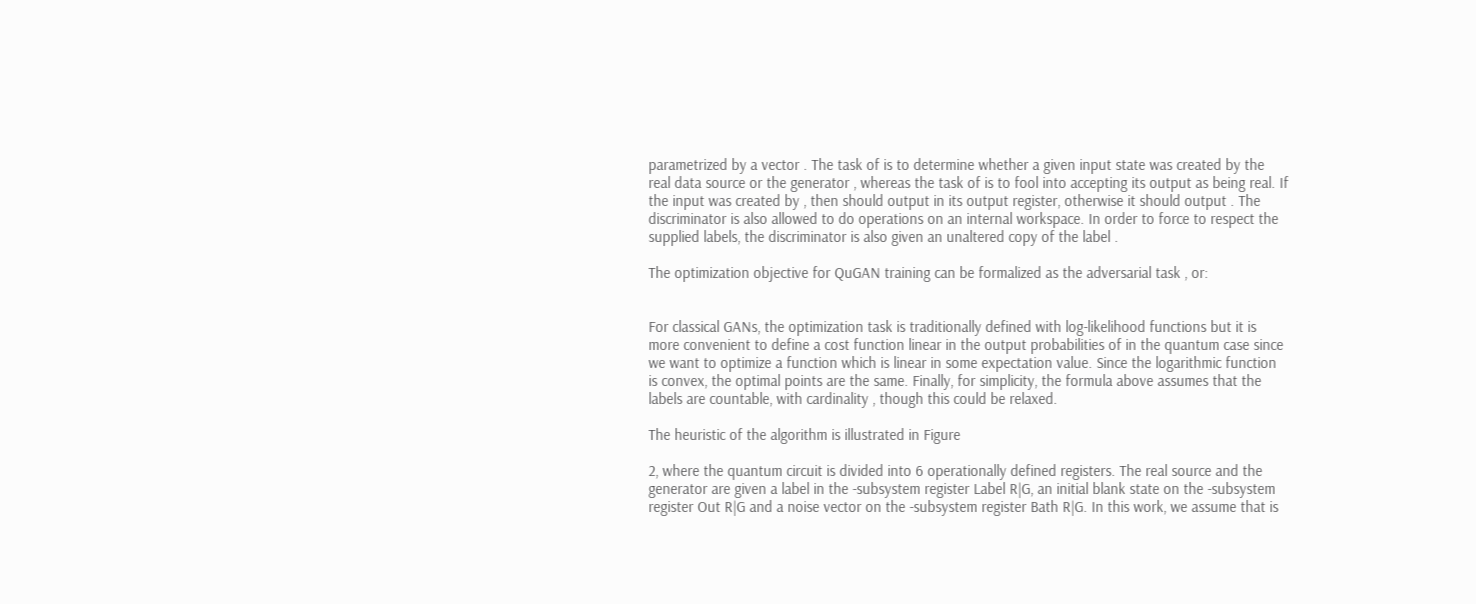parametrized by a vector . The task of is to determine whether a given input state was created by the real data source or the generator , whereas the task of is to fool into accepting its output as being real. If the input was created by , then should output in its output register, otherwise it should output . The discriminator is also allowed to do operations on an internal workspace. In order to force to respect the supplied labels, the discriminator is also given an unaltered copy of the label .

The optimization objective for QuGAN training can be formalized as the adversarial task , or:


For classical GANs, the optimization task is traditionally defined with log-likelihood functions but it is more convenient to define a cost function linear in the output probabilities of in the quantum case since we want to optimize a function which is linear in some expectation value. Since the logarithmic function is convex, the optimal points are the same. Finally, for simplicity, the formula above assumes that the labels are countable, with cardinality , though this could be relaxed.

The heuristic of the algorithm is illustrated in Figure

2, where the quantum circuit is divided into 6 operationally defined registers. The real source and the generator are given a label in the -subsystem register Label R|G, an initial blank state on the -subsystem register Out R|G and a noise vector on the -subsystem register Bath R|G. In this work, we assume that is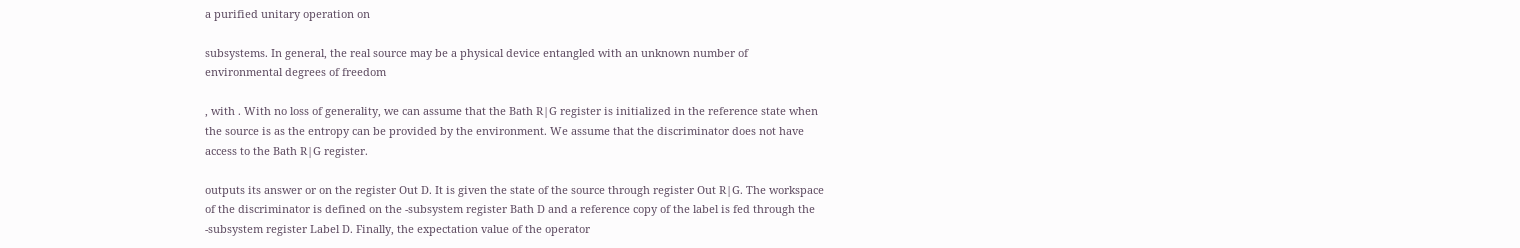a purified unitary operation on

subsystems. In general, the real source may be a physical device entangled with an unknown number of environmental degrees of freedom

, with . With no loss of generality, we can assume that the Bath R|G register is initialized in the reference state when the source is as the entropy can be provided by the environment. We assume that the discriminator does not have access to the Bath R|G register.

outputs its answer or on the register Out D. It is given the state of the source through register Out R|G. The workspace of the discriminator is defined on the -subsystem register Bath D and a reference copy of the label is fed through the -subsystem register Label D. Finally, the expectation value of the operator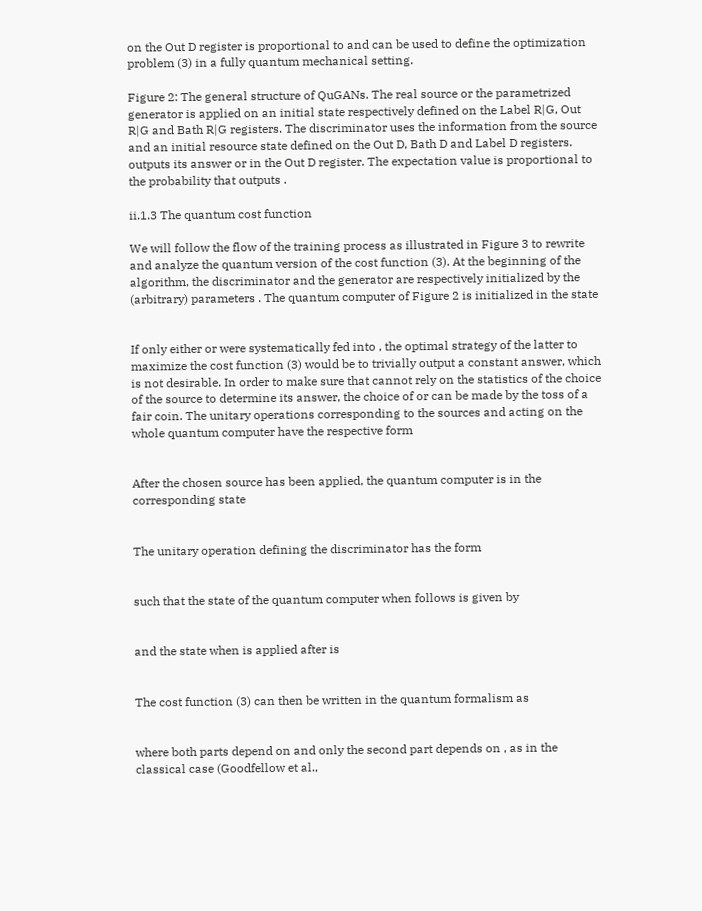on the Out D register is proportional to and can be used to define the optimization problem (3) in a fully quantum mechanical setting.

Figure 2: The general structure of QuGANs. The real source or the parametrized generator is applied on an initial state respectively defined on the Label R|G, Out R|G and Bath R|G registers. The discriminator uses the information from the source and an initial resource state defined on the Out D, Bath D and Label D registers. outputs its answer or in the Out D register. The expectation value is proportional to the probability that outputs .

ii.1.3 The quantum cost function

We will follow the flow of the training process as illustrated in Figure 3 to rewrite and analyze the quantum version of the cost function (3). At the beginning of the algorithm, the discriminator and the generator are respectively initialized by the (arbitrary) parameters . The quantum computer of Figure 2 is initialized in the state


If only either or were systematically fed into , the optimal strategy of the latter to maximize the cost function (3) would be to trivially output a constant answer, which is not desirable. In order to make sure that cannot rely on the statistics of the choice of the source to determine its answer, the choice of or can be made by the toss of a fair coin. The unitary operations corresponding to the sources and acting on the whole quantum computer have the respective form


After the chosen source has been applied, the quantum computer is in the corresponding state


The unitary operation defining the discriminator has the form


such that the state of the quantum computer when follows is given by


and the state when is applied after is


The cost function (3) can then be written in the quantum formalism as


where both parts depend on and only the second part depends on , as in the classical case (Goodfellow et al.,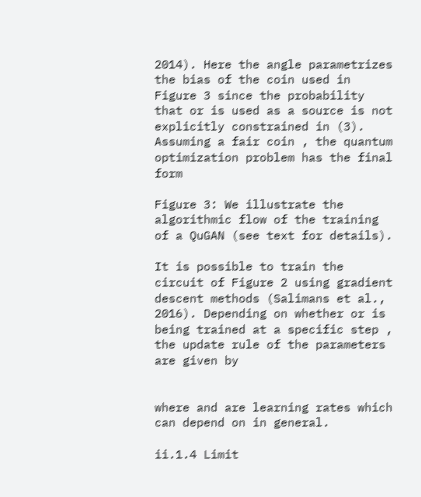2014). Here the angle parametrizes the bias of the coin used in Figure 3 since the probability that or is used as a source is not explicitly constrained in (3). Assuming a fair coin , the quantum optimization problem has the final form

Figure 3: We illustrate the algorithmic flow of the training of a QuGAN (see text for details).

It is possible to train the circuit of Figure 2 using gradient descent methods (Salimans et al., 2016). Depending on whether or is being trained at a specific step , the update rule of the parameters are given by


where and are learning rates which can depend on in general.

ii.1.4 Limit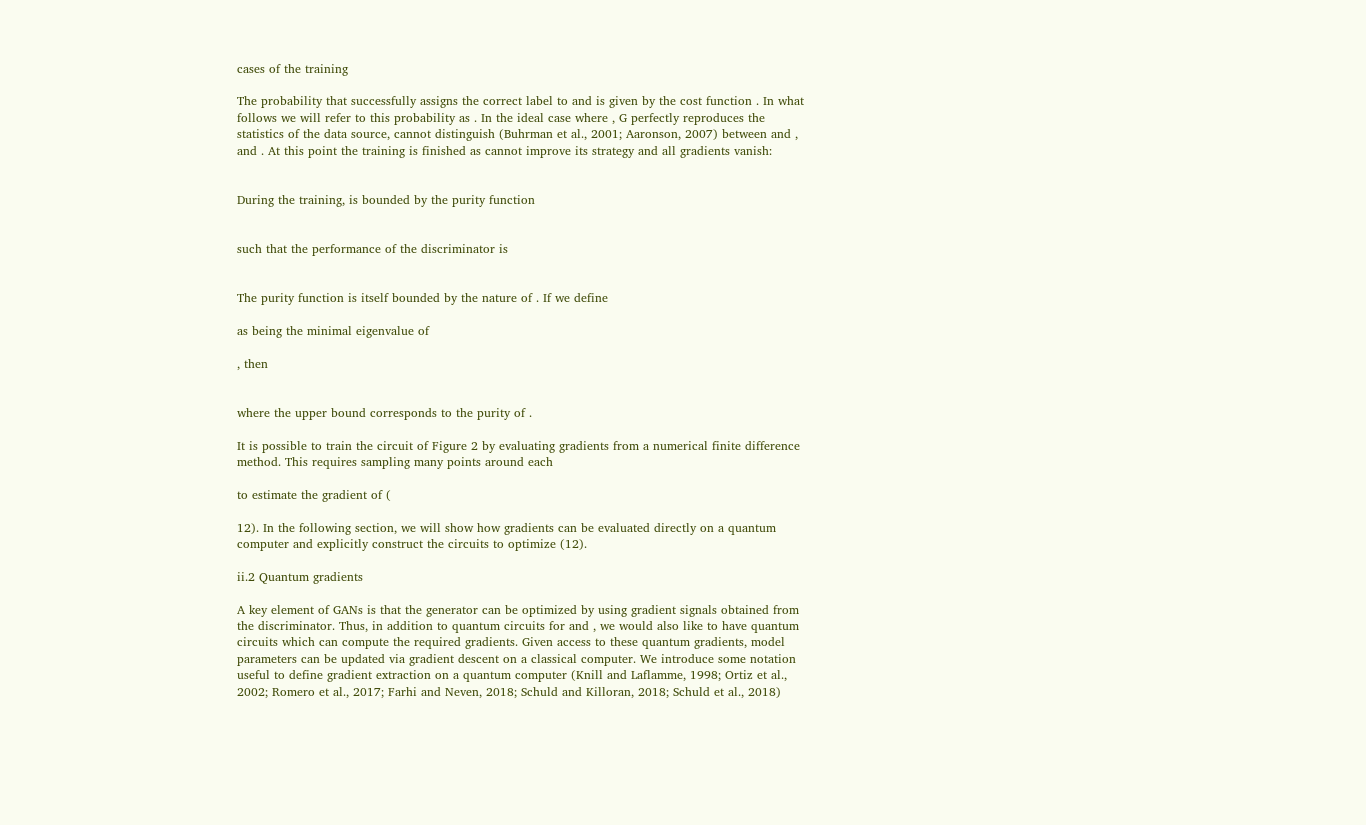cases of the training

The probability that successfully assigns the correct label to and is given by the cost function . In what follows we will refer to this probability as . In the ideal case where , G perfectly reproduces the statistics of the data source, cannot distinguish (Buhrman et al., 2001; Aaronson, 2007) between and , and . At this point the training is finished as cannot improve its strategy and all gradients vanish:


During the training, is bounded by the purity function


such that the performance of the discriminator is


The purity function is itself bounded by the nature of . If we define

as being the minimal eigenvalue of

, then


where the upper bound corresponds to the purity of .

It is possible to train the circuit of Figure 2 by evaluating gradients from a numerical finite difference method. This requires sampling many points around each

to estimate the gradient of (

12). In the following section, we will show how gradients can be evaluated directly on a quantum computer and explicitly construct the circuits to optimize (12).

ii.2 Quantum gradients

A key element of GANs is that the generator can be optimized by using gradient signals obtained from the discriminator. Thus, in addition to quantum circuits for and , we would also like to have quantum circuits which can compute the required gradients. Given access to these quantum gradients, model parameters can be updated via gradient descent on a classical computer. We introduce some notation useful to define gradient extraction on a quantum computer (Knill and Laflamme, 1998; Ortiz et al., 2002; Romero et al., 2017; Farhi and Neven, 2018; Schuld and Killoran, 2018; Schuld et al., 2018)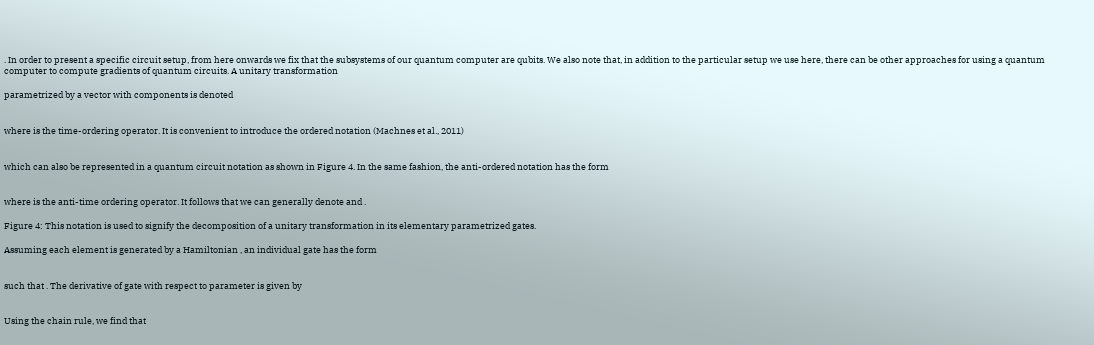. In order to present a specific circuit setup, from here onwards we fix that the subsystems of our quantum computer are qubits. We also note that, in addition to the particular setup we use here, there can be other approaches for using a quantum computer to compute gradients of quantum circuits. A unitary transformation

parametrized by a vector with components is denoted


where is the time-ordering operator. It is convenient to introduce the ordered notation (Machnes et al., 2011)


which can also be represented in a quantum circuit notation as shown in Figure 4. In the same fashion, the anti-ordered notation has the form


where is the anti-time ordering operator. It follows that we can generally denote and .

Figure 4: This notation is used to signify the decomposition of a unitary transformation in its elementary parametrized gates.

Assuming each element is generated by a Hamiltonian , an individual gate has the form


such that . The derivative of gate with respect to parameter is given by


Using the chain rule, we find that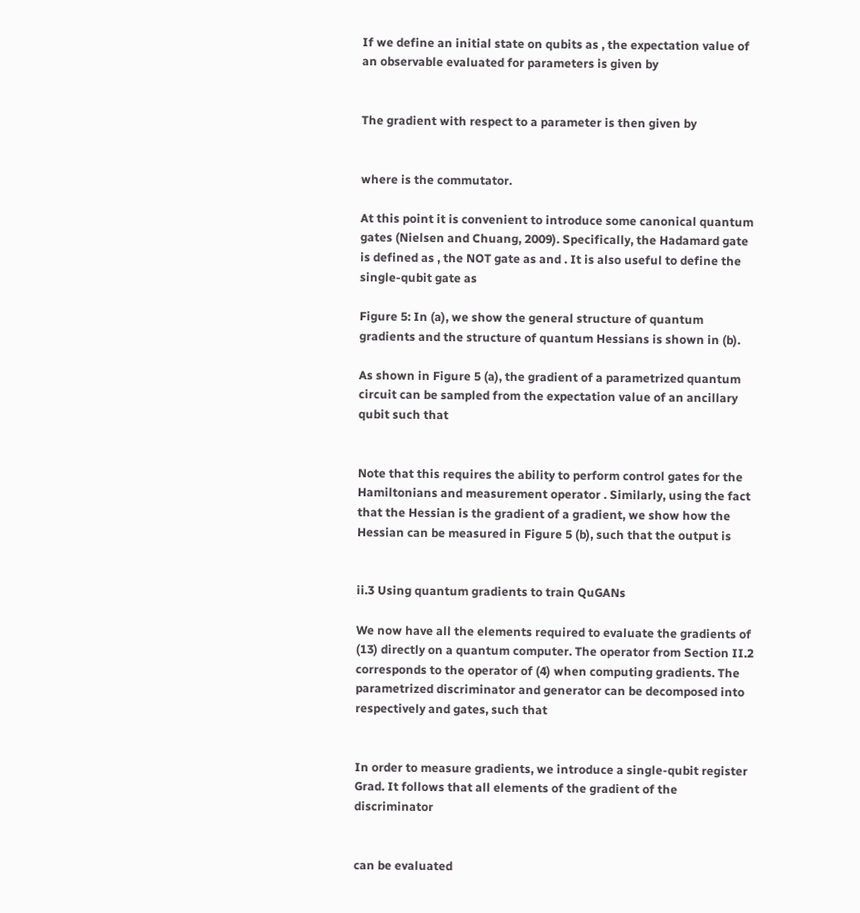If we define an initial state on qubits as , the expectation value of an observable evaluated for parameters is given by


The gradient with respect to a parameter is then given by


where is the commutator.

At this point it is convenient to introduce some canonical quantum gates (Nielsen and Chuang, 2009). Specifically, the Hadamard gate is defined as , the NOT gate as and . It is also useful to define the single-qubit gate as

Figure 5: In (a), we show the general structure of quantum gradients and the structure of quantum Hessians is shown in (b).

As shown in Figure 5 (a), the gradient of a parametrized quantum circuit can be sampled from the expectation value of an ancillary qubit such that


Note that this requires the ability to perform control gates for the Hamiltonians and measurement operator . Similarly, using the fact that the Hessian is the gradient of a gradient, we show how the Hessian can be measured in Figure 5 (b), such that the output is


ii.3 Using quantum gradients to train QuGANs

We now have all the elements required to evaluate the gradients of (13) directly on a quantum computer. The operator from Section II.2 corresponds to the operator of (4) when computing gradients. The parametrized discriminator and generator can be decomposed into respectively and gates, such that


In order to measure gradients, we introduce a single-qubit register Grad. It follows that all elements of the gradient of the discriminator


can be evaluated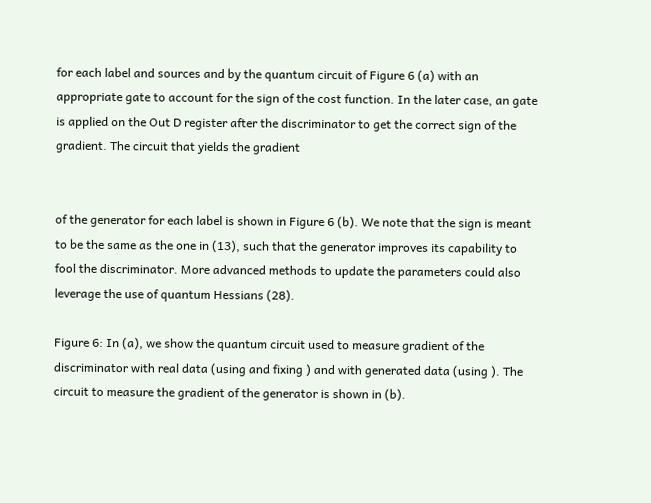for each label and sources and by the quantum circuit of Figure 6 (a) with an appropriate gate to account for the sign of the cost function. In the later case, an gate is applied on the Out D register after the discriminator to get the correct sign of the gradient. The circuit that yields the gradient


of the generator for each label is shown in Figure 6 (b). We note that the sign is meant to be the same as the one in (13), such that the generator improves its capability to fool the discriminator. More advanced methods to update the parameters could also leverage the use of quantum Hessians (28).

Figure 6: In (a), we show the quantum circuit used to measure gradient of the discriminator with real data (using and fixing ) and with generated data (using ). The circuit to measure the gradient of the generator is shown in (b).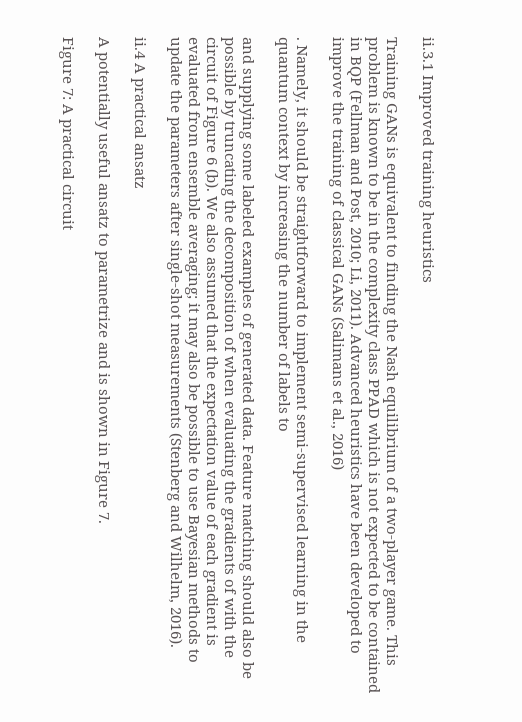ii.3.1 Improved training heuristics

Training GANs is equivalent to finding the Nash equilibrium of a two-player game. This problem is known to be in the complexity class PPAD which is not expected to be contained in BQP (Fellman and Post, 2010; Li, 2011). Advanced heuristics have been developed to improve the training of classical GANs (Salimans et al., 2016)

. Namely, it should be straightforward to implement semi-supervised learning in the quantum context by increasing the number of labels to

and supplying some labeled examples of generated data. Feature matching should also be possible by truncating the decomposition of when evaluating the gradients of with the circuit of Figure 6 (b). We also assumed that the expectation value of each gradient is evaluated from ensemble averaging; it may also be possible to use Bayesian methods to update the parameters after single-shot measurements (Stenberg and Wilhelm, 2016).

ii.4 A practical ansatz

A potentially useful ansatz to parametrize and is shown in Figure 7.

Figure 7: A practical circuit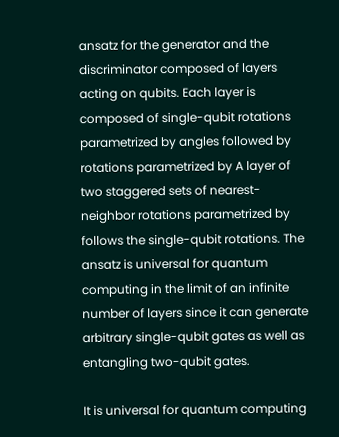ansatz for the generator and the discriminator composed of layers acting on qubits. Each layer is composed of single-qubit rotations parametrized by angles followed by rotations parametrized by A layer of two staggered sets of nearest-neighbor rotations parametrized by follows the single-qubit rotations. The ansatz is universal for quantum computing in the limit of an infinite number of layers since it can generate arbitrary single-qubit gates as well as entangling two-qubit gates.

It is universal for quantum computing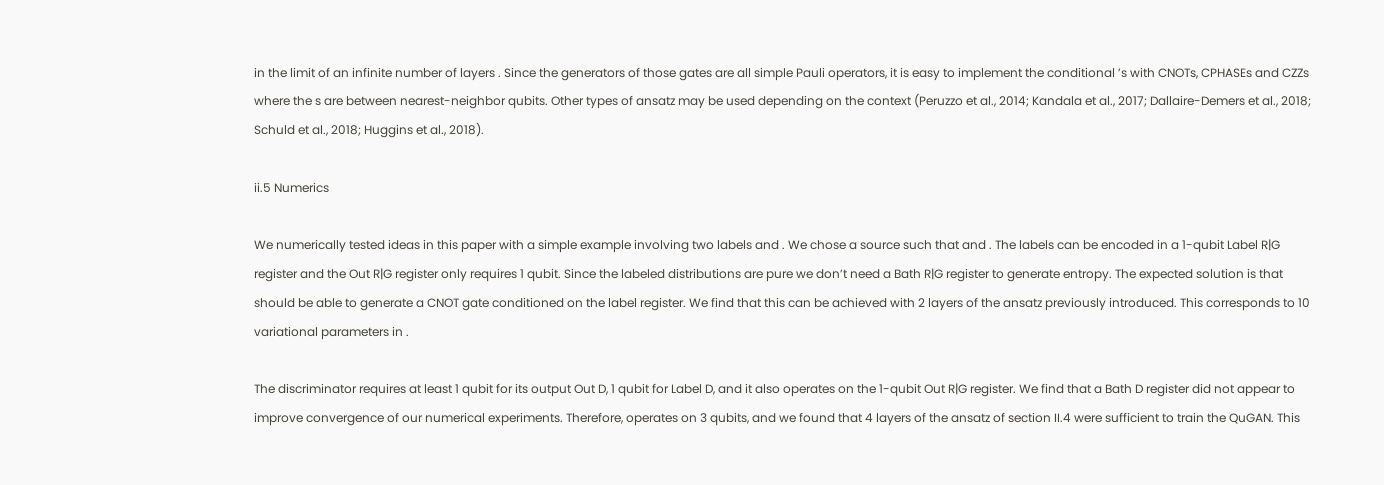in the limit of an infinite number of layers . Since the generators of those gates are all simple Pauli operators, it is easy to implement the conditional ’s with CNOTs, CPHASEs and CZZs where the s are between nearest-neighbor qubits. Other types of ansatz may be used depending on the context (Peruzzo et al., 2014; Kandala et al., 2017; Dallaire-Demers et al., 2018; Schuld et al., 2018; Huggins et al., 2018).

ii.5 Numerics

We numerically tested ideas in this paper with a simple example involving two labels and . We chose a source such that and . The labels can be encoded in a 1-qubit Label R|G register and the Out R|G register only requires 1 qubit. Since the labeled distributions are pure we don’t need a Bath R|G register to generate entropy. The expected solution is that should be able to generate a CNOT gate conditioned on the label register. We find that this can be achieved with 2 layers of the ansatz previously introduced. This corresponds to 10 variational parameters in .

The discriminator requires at least 1 qubit for its output Out D, 1 qubit for Label D, and it also operates on the 1-qubit Out R|G register. We find that a Bath D register did not appear to improve convergence of our numerical experiments. Therefore, operates on 3 qubits, and we found that 4 layers of the ansatz of section II.4 were sufficient to train the QuGAN. This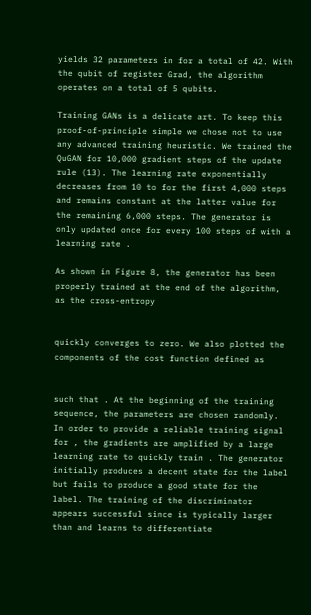yields 32 parameters in for a total of 42. With the qubit of register Grad, the algorithm operates on a total of 5 qubits.

Training GANs is a delicate art. To keep this proof-of-principle simple we chose not to use any advanced training heuristic. We trained the QuGAN for 10,000 gradient steps of the update rule (13). The learning rate exponentially decreases from 10 to for the first 4,000 steps and remains constant at the latter value for the remaining 6,000 steps. The generator is only updated once for every 100 steps of with a learning rate .

As shown in Figure 8, the generator has been properly trained at the end of the algorithm, as the cross-entropy


quickly converges to zero. We also plotted the components of the cost function defined as


such that . At the beginning of the training sequence, the parameters are chosen randomly. In order to provide a reliable training signal for , the gradients are amplified by a large learning rate to quickly train . The generator initially produces a decent state for the label but fails to produce a good state for the label. The training of the discriminator appears successful since is typically larger than and learns to differentiate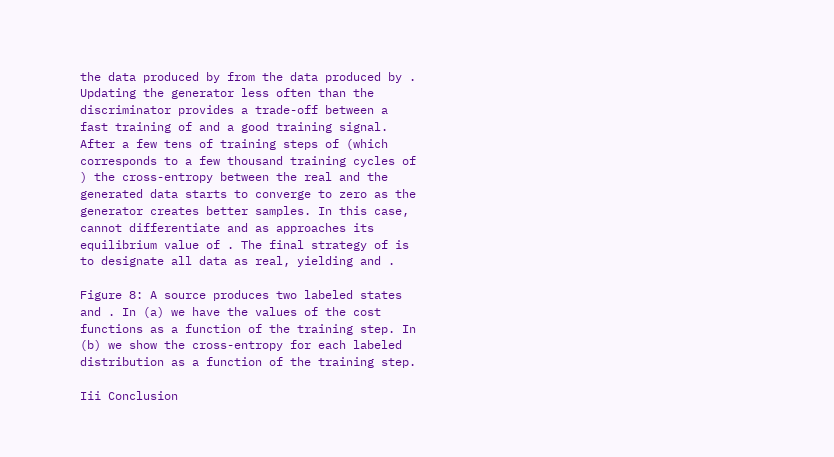the data produced by from the data produced by . Updating the generator less often than the discriminator provides a trade-off between a fast training of and a good training signal. After a few tens of training steps of (which corresponds to a few thousand training cycles of ) the cross-entropy between the real and the generated data starts to converge to zero as the generator creates better samples. In this case, cannot differentiate and as approaches its equilibrium value of . The final strategy of is to designate all data as real, yielding and .

Figure 8: A source produces two labeled states and . In (a) we have the values of the cost functions as a function of the training step. In (b) we show the cross-entropy for each labeled distribution as a function of the training step.

Iii Conclusion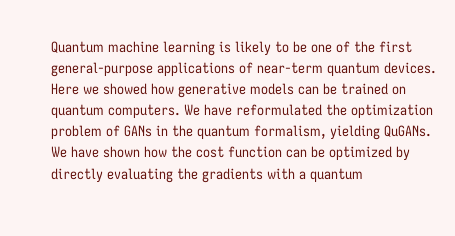Quantum machine learning is likely to be one of the first general-purpose applications of near-term quantum devices. Here we showed how generative models can be trained on quantum computers. We have reformulated the optimization problem of GANs in the quantum formalism, yielding QuGANs. We have shown how the cost function can be optimized by directly evaluating the gradients with a quantum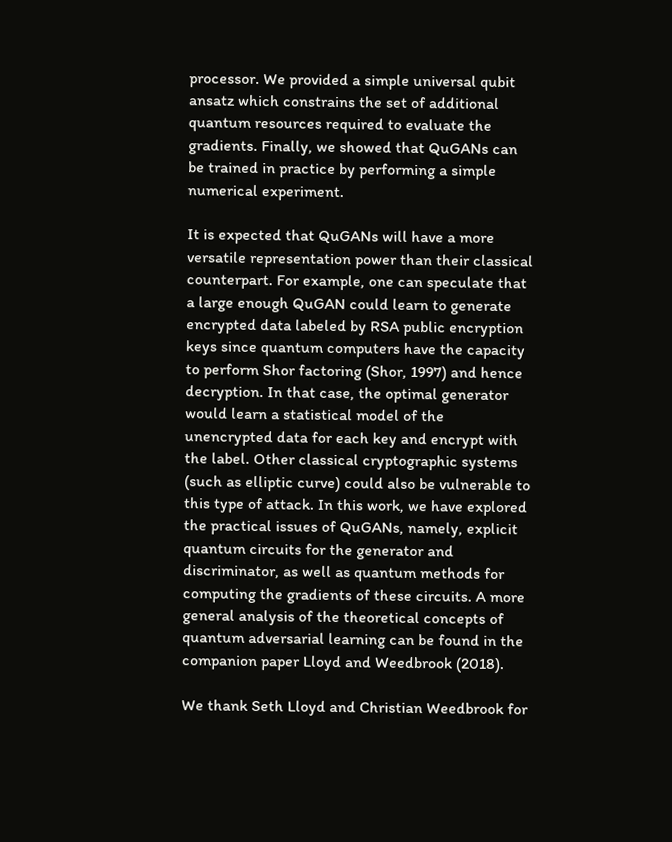processor. We provided a simple universal qubit ansatz which constrains the set of additional quantum resources required to evaluate the gradients. Finally, we showed that QuGANs can be trained in practice by performing a simple numerical experiment.

It is expected that QuGANs will have a more versatile representation power than their classical counterpart. For example, one can speculate that a large enough QuGAN could learn to generate encrypted data labeled by RSA public encryption keys since quantum computers have the capacity to perform Shor factoring (Shor, 1997) and hence decryption. In that case, the optimal generator would learn a statistical model of the unencrypted data for each key and encrypt with the label. Other classical cryptographic systems (such as elliptic curve) could also be vulnerable to this type of attack. In this work, we have explored the practical issues of QuGANs, namely, explicit quantum circuits for the generator and discriminator, as well as quantum methods for computing the gradients of these circuits. A more general analysis of the theoretical concepts of quantum adversarial learning can be found in the companion paper Lloyd and Weedbrook (2018).

We thank Seth Lloyd and Christian Weedbrook for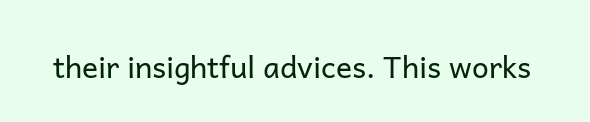their insightful advices. This works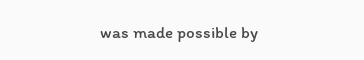was made possible by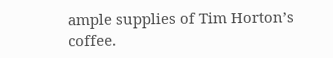ample supplies of Tim Horton’s coffee.